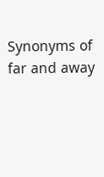Synonyms of far and away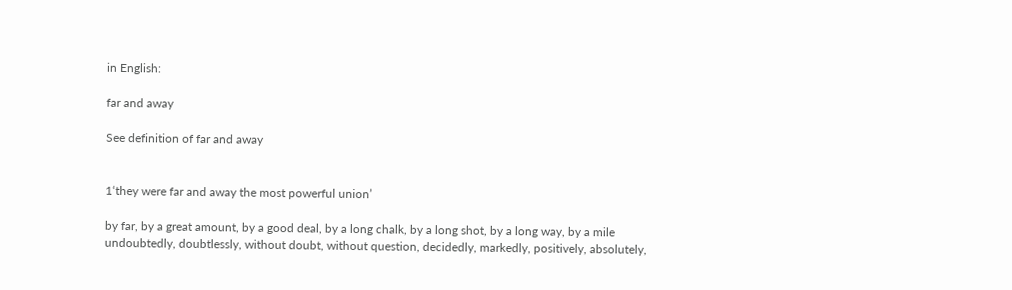in English:

far and away

See definition of far and away


1‘they were far and away the most powerful union’

by far, by a great amount, by a good deal, by a long chalk, by a long shot, by a long way, by a mile
undoubtedly, doubtlessly, without doubt, without question, decidedly, markedly, positively, absolutely,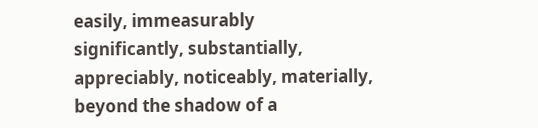easily, immeasurably
significantly, substantially, appreciably, noticeably, materially, beyond the shadow of a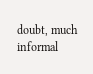doubt, much
informal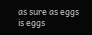as sure as eggs is eggs